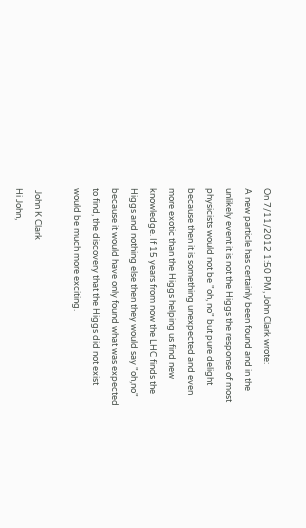On 7/11/2012 1:50 PM, John Clark wrote:
A new particle has certainly been found and in the unlikely event it is not the Higgs the response of most physicists would not be "oh, no" but pure delight because then it is something unexpected and even more exotic than the Higgs helping us find new knowledge. If 15 years from now the LHC finds the Higgs and nothing else then they would say "oh,no" because it would have only found what was expected to find, the discovery that the Higgs did not exist would be much more exciting.

 John K Clark
Hi John,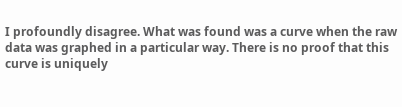I profoundly disagree. What was found was a curve when the raw data was graphed in a particular way. There is no proof that this curve is uniquely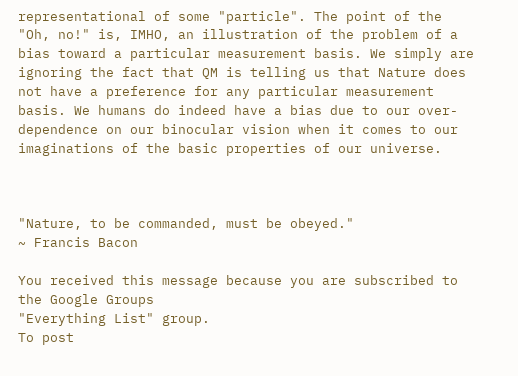representational of some "particle". The point of the "Oh, no!" is, IMHO, an illustration of the problem of a bias toward a particular measurement basis. We simply are ignoring the fact that QM is telling us that Nature does not have a preference for any particular measurement basis. We humans do indeed have a bias due to our over-dependence on our binocular vision when it comes to our imaginations of the basic properties of our universe.



"Nature, to be commanded, must be obeyed."
~ Francis Bacon

You received this message because you are subscribed to the Google Groups
"Everything List" group.
To post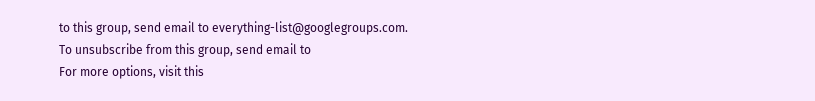to this group, send email to everything-list@googlegroups.com.
To unsubscribe from this group, send email to
For more options, visit this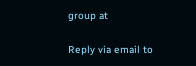group at

Reply via email to